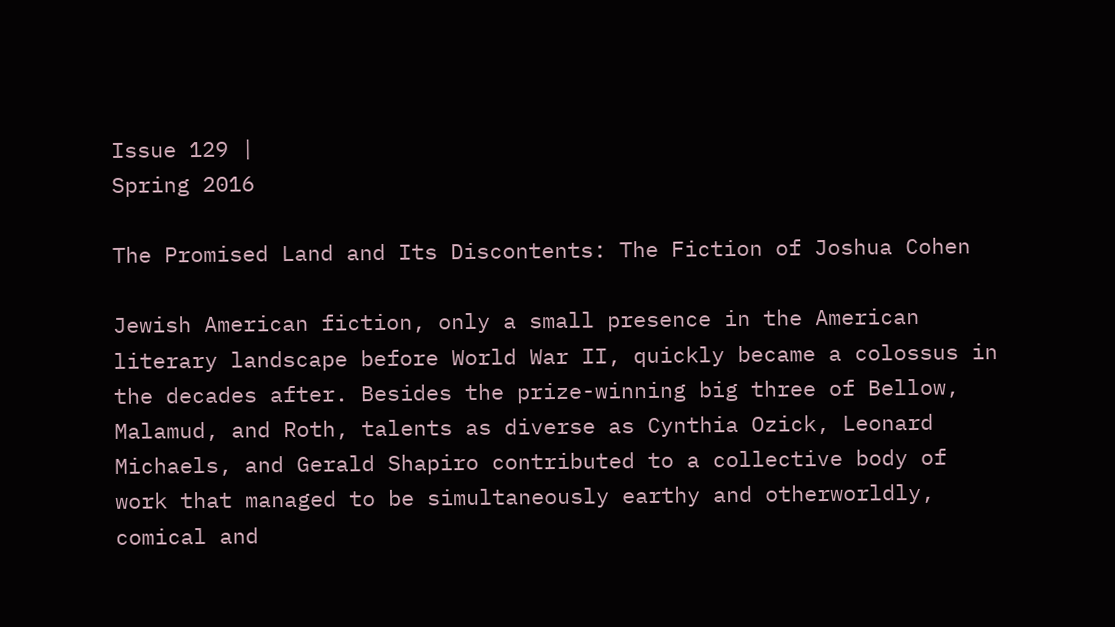Issue 129 |
Spring 2016

The Promised Land and Its Discontents: The Fiction of Joshua Cohen

Jewish American fiction, only a small presence in the American literary landscape before World War II, quickly became a colossus in the decades after. Besides the prize-winning big three of Bellow, Malamud, and Roth, talents as diverse as Cynthia Ozick, Leonard Michaels, and Gerald Shapiro contributed to a collective body of work that managed to be simultaneously earthy and otherworldly, comical and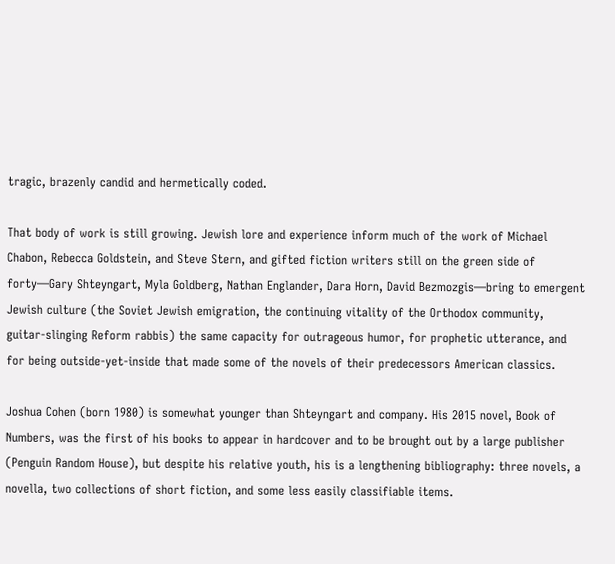tragic, brazenly candid and hermetically coded.

That body of work is still growing. Jewish lore and experience inform much of the work of Michael Chabon, Rebecca Goldstein, and Steve Stern, and gifted fiction writers still on the green side of forty—Gary Shteyngart, Myla Goldberg, Nathan Englander, Dara Horn, David Bezmozgis—bring to emergent Jewish culture (the Soviet Jewish emigration, the continuing vitality of the Orthodox community, guitar-slinging Reform rabbis) the same capacity for outrageous humor, for prophetic utterance, and for being outside-yet-inside that made some of the novels of their predecessors American classics.

Joshua Cohen (born 1980) is somewhat younger than Shteyngart and company. His 2015 novel, Book of Numbers, was the first of his books to appear in hardcover and to be brought out by a large publisher (Penguin Random House), but despite his relative youth, his is a lengthening bibliography: three novels, a novella, two collections of short fiction, and some less easily classifiable items.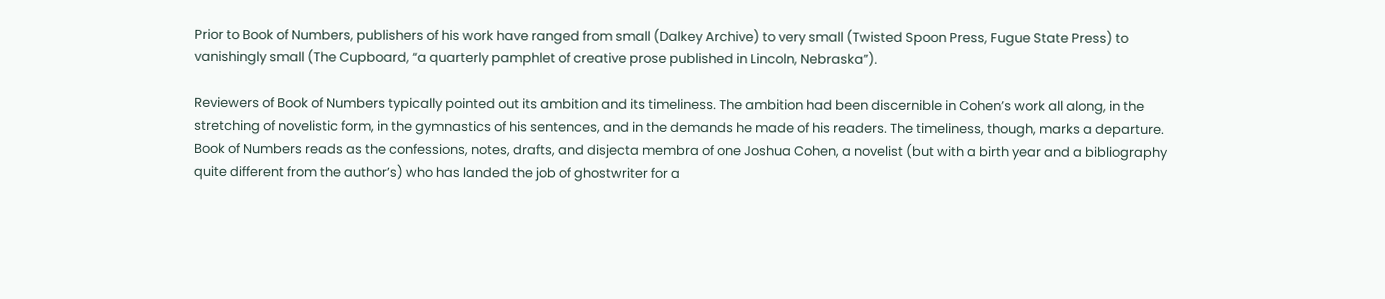Prior to Book of Numbers, publishers of his work have ranged from small (Dalkey Archive) to very small (Twisted Spoon Press, Fugue State Press) to vanishingly small (The Cupboard, “a quarterly pamphlet of creative prose published in Lincoln, Nebraska”).

Reviewers of Book of Numbers typically pointed out its ambition and its timeliness. The ambition had been discernible in Cohen’s work all along, in the stretching of novelistic form, in the gymnastics of his sentences, and in the demands he made of his readers. The timeliness, though, marks a departure. Book of Numbers reads as the confessions, notes, drafts, and disjecta membra of one Joshua Cohen, a novelist (but with a birth year and a bibliography quite different from the author’s) who has landed the job of ghostwriter for a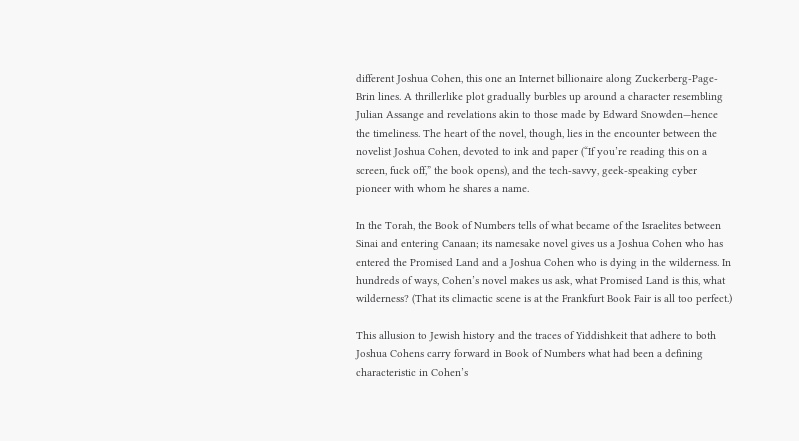different Joshua Cohen, this one an Internet billionaire along Zuckerberg-Page-Brin lines. A thrillerlike plot gradually burbles up around a character resembling Julian Assange and revelations akin to those made by Edward Snowden—hence the timeliness. The heart of the novel, though, lies in the encounter between the novelist Joshua Cohen, devoted to ink and paper (“If you’re reading this on a screen, fuck off,” the book opens), and the tech-savvy, geek-speaking cyber pioneer with whom he shares a name.

In the Torah, the Book of Numbers tells of what became of the Israelites between Sinai and entering Canaan; its namesake novel gives us a Joshua Cohen who has entered the Promised Land and a Joshua Cohen who is dying in the wilderness. In hundreds of ways, Cohen’s novel makes us ask, what Promised Land is this, what wilderness? (That its climactic scene is at the Frankfurt Book Fair is all too perfect.)

This allusion to Jewish history and the traces of Yiddishkeit that adhere to both Joshua Cohens carry forward in Book of Numbers what had been a defining characteristic in Cohen’s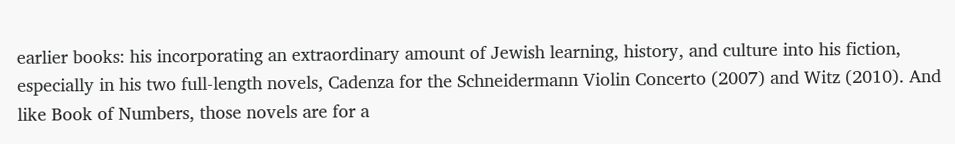earlier books: his incorporating an extraordinary amount of Jewish learning, history, and culture into his fiction, especially in his two full-length novels, Cadenza for the Schneidermann Violin Concerto (2007) and Witz (2010). And like Book of Numbers, those novels are for a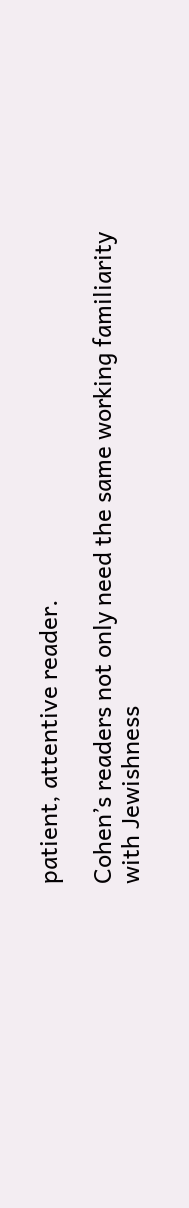patient, attentive reader.

Cohen’s readers not only need the same working familiarity with Jewishness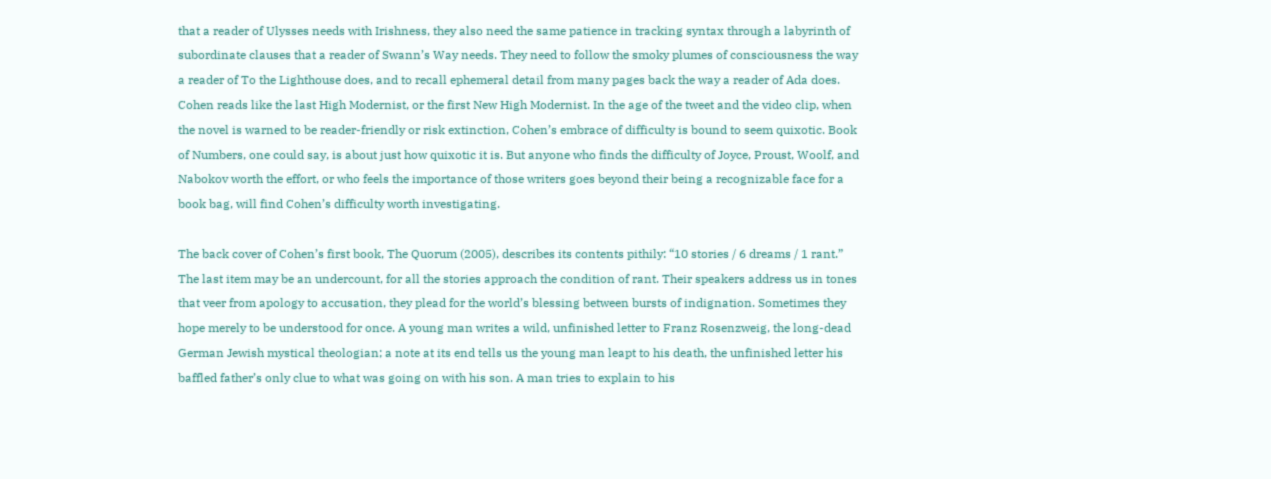that a reader of Ulysses needs with Irishness, they also need the same patience in tracking syntax through a labyrinth of subordinate clauses that a reader of Swann’s Way needs. They need to follow the smoky plumes of consciousness the way a reader of To the Lighthouse does, and to recall ephemeral detail from many pages back the way a reader of Ada does. Cohen reads like the last High Modernist, or the first New High Modernist. In the age of the tweet and the video clip, when the novel is warned to be reader-friendly or risk extinction, Cohen’s embrace of difficulty is bound to seem quixotic. Book of Numbers, one could say, is about just how quixotic it is. But anyone who finds the difficulty of Joyce, Proust, Woolf, and Nabokov worth the effort, or who feels the importance of those writers goes beyond their being a recognizable face for a book bag, will find Cohen’s difficulty worth investigating.

The back cover of Cohen’s first book, The Quorum (2005), describes its contents pithily: “10 stories / 6 dreams / 1 rant.” The last item may be an undercount, for all the stories approach the condition of rant. Their speakers address us in tones that veer from apology to accusation, they plead for the world’s blessing between bursts of indignation. Sometimes they hope merely to be understood for once. A young man writes a wild, unfinished letter to Franz Rosenzweig, the long-dead German Jewish mystical theologian; a note at its end tells us the young man leapt to his death, the unfinished letter his baffled father’s only clue to what was going on with his son. A man tries to explain to his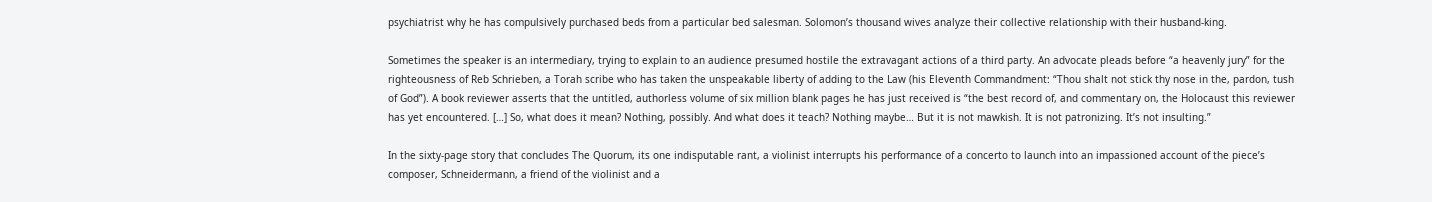psychiatrist why he has compulsively purchased beds from a particular bed salesman. Solomon’s thousand wives analyze their collective relationship with their husband-king.

Sometimes the speaker is an intermediary, trying to explain to an audience presumed hostile the extravagant actions of a third party. An advocate pleads before “a heavenly jury” for the righteousness of Reb Schrieben, a Torah scribe who has taken the unspeakable liberty of adding to the Law (his Eleventh Commandment: “Thou shalt not stick thy nose in the, pardon, tush of God”). A book reviewer asserts that the untitled, authorless volume of six million blank pages he has just received is “the best record of, and commentary on, the Holocaust this reviewer has yet encountered. […] So, what does it mean? Nothing, possibly. And what does it teach? Nothing maybe… But it is not mawkish. It is not patronizing. It’s not insulting.”

In the sixty-page story that concludes The Quorum, its one indisputable rant, a violinist interrupts his performance of a concerto to launch into an impassioned account of the piece’s composer, Schneidermann, a friend of the violinist and a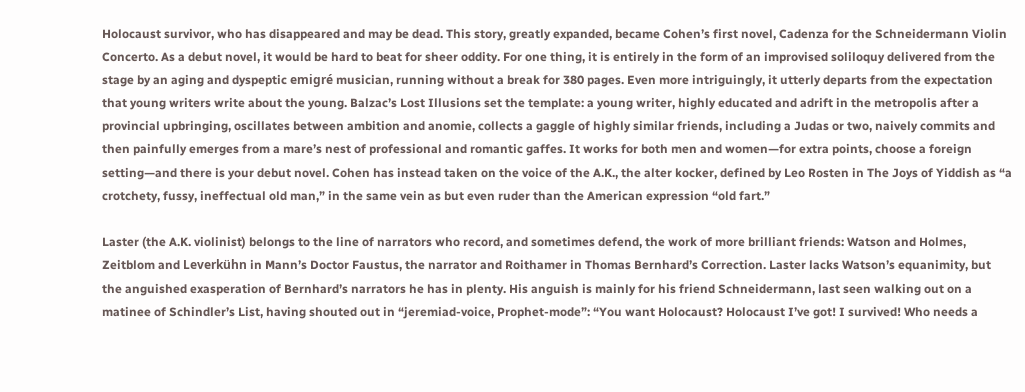Holocaust survivor, who has disappeared and may be dead. This story, greatly expanded, became Cohen’s first novel, Cadenza for the Schneidermann Violin Concerto. As a debut novel, it would be hard to beat for sheer oddity. For one thing, it is entirely in the form of an improvised soliloquy delivered from the stage by an aging and dyspeptic emigré musician, running without a break for 380 pages. Even more intriguingly, it utterly departs from the expectation that young writers write about the young. Balzac’s Lost Illusions set the template: a young writer, highly educated and adrift in the metropolis after a provincial upbringing, oscillates between ambition and anomie, collects a gaggle of highly similar friends, including a Judas or two, naively commits and then painfully emerges from a mare’s nest of professional and romantic gaffes. It works for both men and women—for extra points, choose a foreign setting—and there is your debut novel. Cohen has instead taken on the voice of the A.K., the alter kocker, defined by Leo Rosten in The Joys of Yiddish as “a crotchety, fussy, ineffectual old man,” in the same vein as but even ruder than the American expression “old fart.”

Laster (the A.K. violinist) belongs to the line of narrators who record, and sometimes defend, the work of more brilliant friends: Watson and Holmes, Zeitblom and Leverkühn in Mann’s Doctor Faustus, the narrator and Roithamer in Thomas Bernhard’s Correction. Laster lacks Watson’s equanimity, but the anguished exasperation of Bernhard’s narrators he has in plenty. His anguish is mainly for his friend Schneidermann, last seen walking out on a matinee of Schindler’s List, having shouted out in “jeremiad-voice, Prophet-mode”: “You want Holocaust? Holocaust I’ve got! I survived! Who needs a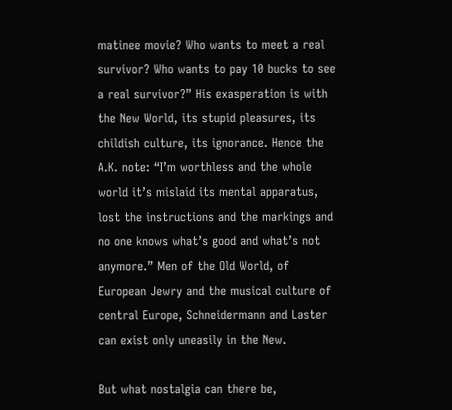matinee movie? Who wants to meet a real survivor? Who wants to pay 10 bucks to see a real survivor?” His exasperation is with the New World, its stupid pleasures, its childish culture, its ignorance. Hence the A.K. note: “I’m worthless and the whole world it’s mislaid its mental apparatus, lost the instructions and the markings and no one knows what’s good and what’s not anymore.” Men of the Old World, of European Jewry and the musical culture of central Europe, Schneidermann and Laster can exist only uneasily in the New.

But what nostalgia can there be,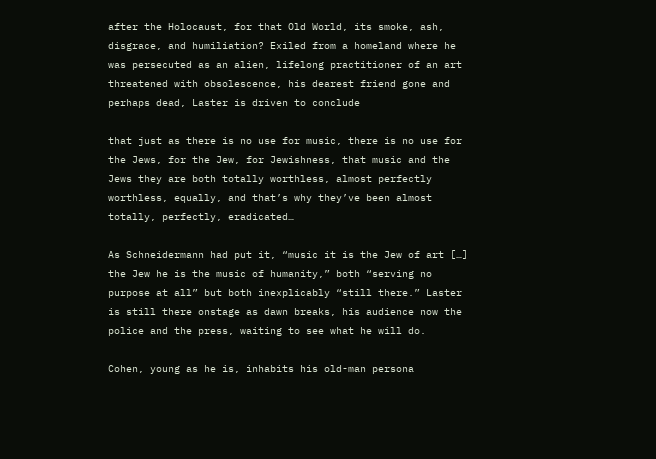after the Holocaust, for that Old World, its smoke, ash, disgrace, and humiliation? Exiled from a homeland where he was persecuted as an alien, lifelong practitioner of an art threatened with obsolescence, his dearest friend gone and perhaps dead, Laster is driven to conclude

that just as there is no use for music, there is no use for the Jews, for the Jew, for Jewishness, that music and the Jews they are both totally worthless, almost perfectly worthless, equally, and that’s why they’ve been almost totally, perfectly, eradicated…

As Schneidermann had put it, “music it is the Jew of art […] the Jew he is the music of humanity,” both “serving no purpose at all” but both inexplicably “still there.” Laster is still there onstage as dawn breaks, his audience now the police and the press, waiting to see what he will do.

Cohen, young as he is, inhabits his old-man persona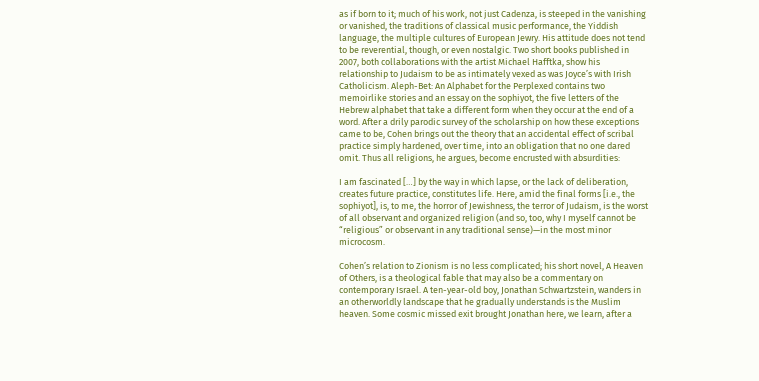as if born to it; much of his work, not just Cadenza, is steeped in the vanishing or vanished, the traditions of classical music performance, the Yiddish language, the multiple cultures of European Jewry. His attitude does not tend to be reverential, though, or even nostalgic. Two short books published in 2007, both collaborations with the artist Michael Hafftka, show his relationship to Judaism to be as intimately vexed as was Joyce’s with Irish Catholicism. Aleph-Bet: An Alphabet for the Perplexed contains two memoirlike stories and an essay on the sophiyot, the five letters of the Hebrew alphabet that take a different form when they occur at the end of a word. After a drily parodic survey of the scholarship on how these exceptions came to be, Cohen brings out the theory that an accidental effect of scribal practice simply hardened, over time, into an obligation that no one dared omit. Thus all religions, he argues, become encrusted with absurdities:

I am fascinated […] by the way in which lapse, or the lack of deliberation, creates future practice, constitutes life. Here, amid the final forms [i.e., the sophiyot], is, to me, the horror of Jewishness, the terror of Judaism, is the worst of all observant and organized religion (and so, too, why I myself cannot be “religious” or observant in any traditional sense)—in the most minor microcosm.

Cohen’s relation to Zionism is no less complicated; his short novel, A Heaven of Others, is a theological fable that may also be a commentary on contemporary Israel. A ten-year-old boy, Jonathan Schwartzstein, wanders in an otherworldly landscape that he gradually understands is the Muslim heaven. Some cosmic missed exit brought Jonathan here, we learn, after a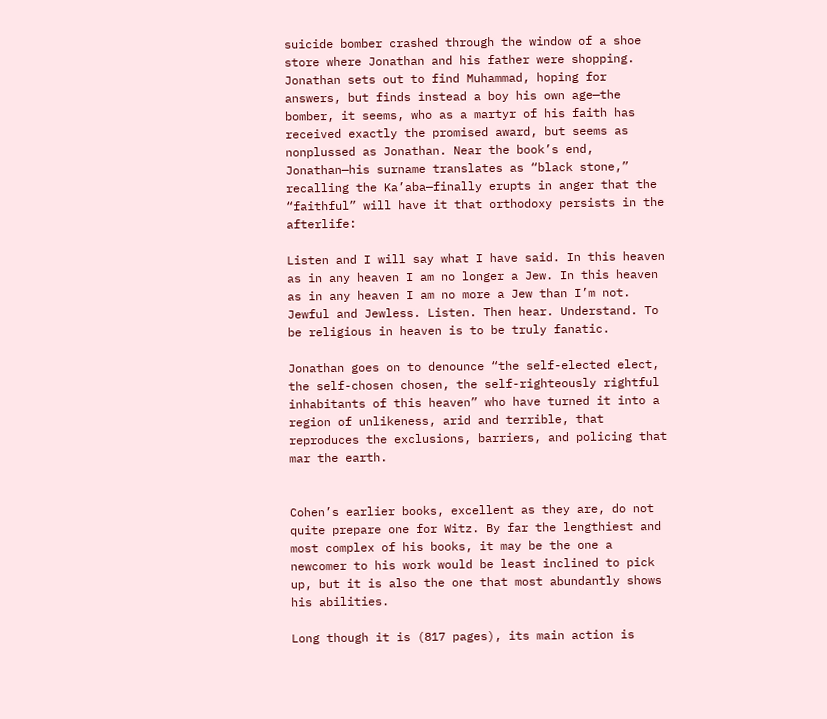suicide bomber crashed through the window of a shoe store where Jonathan and his father were shopping. Jonathan sets out to find Muhammad, hoping for answers, but finds instead a boy his own age—the bomber, it seems, who as a martyr of his faith has received exactly the promised award, but seems as nonplussed as Jonathan. Near the book’s end, Jonathan—his surname translates as “black stone,” recalling the Ka’aba—finally erupts in anger that the “faithful” will have it that orthodoxy persists in the afterlife:

Listen and I will say what I have said. In this heaven as in any heaven I am no longer a Jew. In this heaven as in any heaven I am no more a Jew than I’m not. Jewful and Jewless. Listen. Then hear. Understand. To be religious in heaven is to be truly fanatic.

Jonathan goes on to denounce “the self-elected elect, the self-chosen chosen, the self-righteously rightful inhabitants of this heaven” who have turned it into a region of unlikeness, arid and terrible, that reproduces the exclusions, barriers, and policing that mar the earth.


Cohen’s earlier books, excellent as they are, do not quite prepare one for Witz. By far the lengthiest and most complex of his books, it may be the one a newcomer to his work would be least inclined to pick up, but it is also the one that most abundantly shows his abilities.

Long though it is (817 pages), its main action is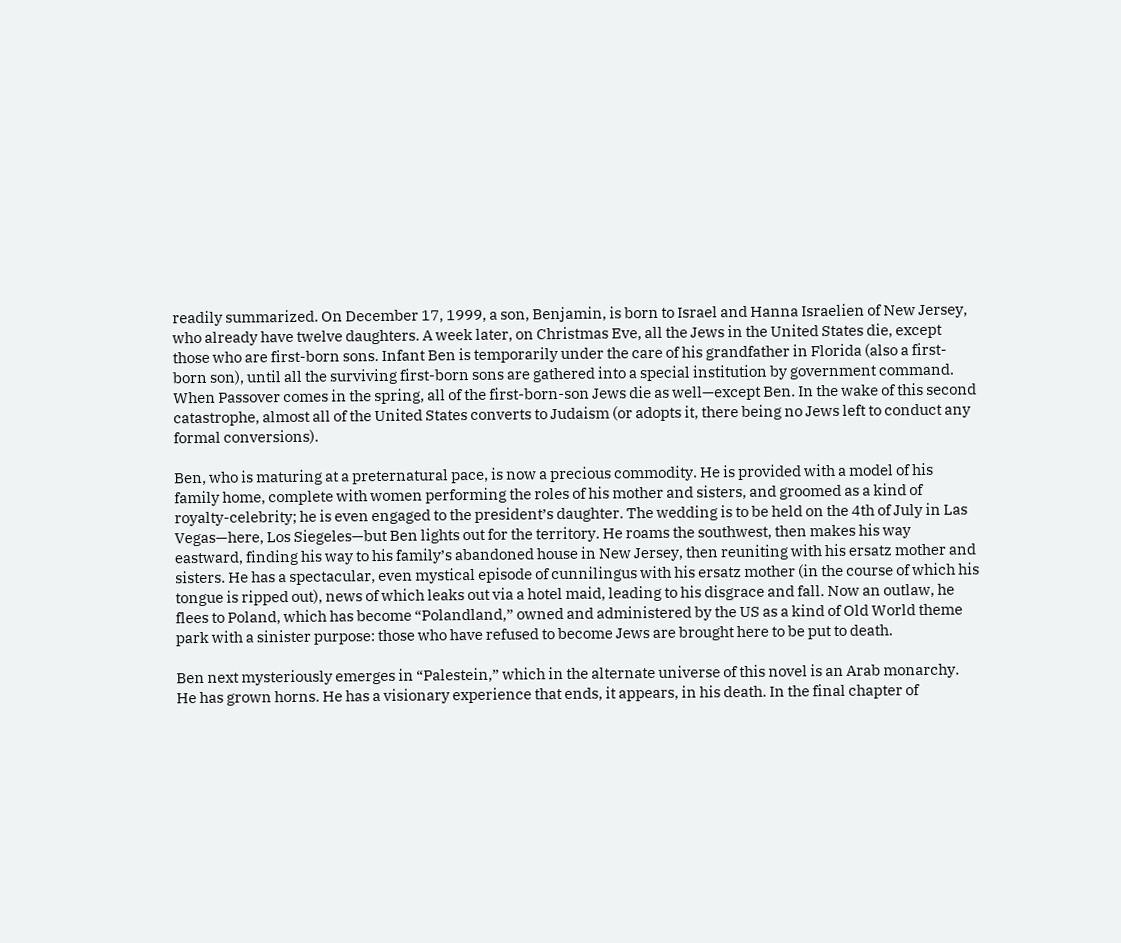readily summarized. On December 17, 1999, a son, Benjamin, is born to Israel and Hanna Israelien of New Jersey, who already have twelve daughters. A week later, on Christmas Eve, all the Jews in the United States die, except those who are first-born sons. Infant Ben is temporarily under the care of his grandfather in Florida (also a first-born son), until all the surviving first-born sons are gathered into a special institution by government command. When Passover comes in the spring, all of the first-born-son Jews die as well—except Ben. In the wake of this second catastrophe, almost all of the United States converts to Judaism (or adopts it, there being no Jews left to conduct any formal conversions).

Ben, who is maturing at a preternatural pace, is now a precious commodity. He is provided with a model of his family home, complete with women performing the roles of his mother and sisters, and groomed as a kind of royalty-celebrity; he is even engaged to the president’s daughter. The wedding is to be held on the 4th of July in Las Vegas—here, Los Siegeles—but Ben lights out for the territory. He roams the southwest, then makes his way eastward, finding his way to his family’s abandoned house in New Jersey, then reuniting with his ersatz mother and sisters. He has a spectacular, even mystical episode of cunnilingus with his ersatz mother (in the course of which his tongue is ripped out), news of which leaks out via a hotel maid, leading to his disgrace and fall. Now an outlaw, he flees to Poland, which has become “Polandland,” owned and administered by the US as a kind of Old World theme park with a sinister purpose: those who have refused to become Jews are brought here to be put to death.

Ben next mysteriously emerges in “Palestein,” which in the alternate universe of this novel is an Arab monarchy. He has grown horns. He has a visionary experience that ends, it appears, in his death. In the final chapter of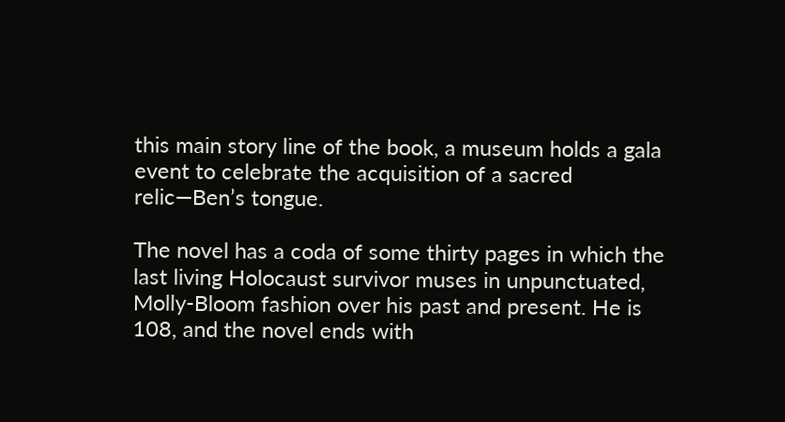this main story line of the book, a museum holds a gala event to celebrate the acquisition of a sacred relic—Ben’s tongue.

The novel has a coda of some thirty pages in which the last living Holocaust survivor muses in unpunctuated, Molly-Bloom fashion over his past and present. He is 108, and the novel ends with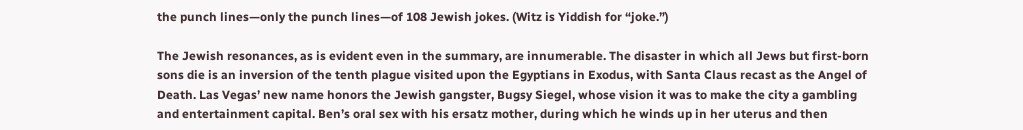the punch lines—only the punch lines—of 108 Jewish jokes. (Witz is Yiddish for “joke.”)

The Jewish resonances, as is evident even in the summary, are innumerable. The disaster in which all Jews but first-born sons die is an inversion of the tenth plague visited upon the Egyptians in Exodus, with Santa Claus recast as the Angel of Death. Las Vegas’ new name honors the Jewish gangster, Bugsy Siegel, whose vision it was to make the city a gambling and entertainment capital. Ben’s oral sex with his ersatz mother, during which he winds up in her uterus and then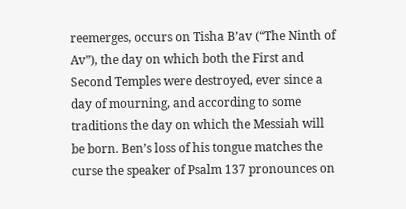reemerges, occurs on Tisha B’av (“The Ninth of Av”), the day on which both the First and Second Temples were destroyed, ever since a day of mourning, and according to some traditions the day on which the Messiah will be born. Ben’s loss of his tongue matches the curse the speaker of Psalm 137 pronounces on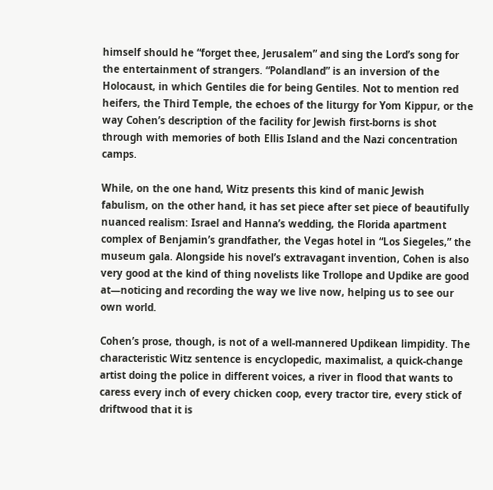himself should he “forget thee, Jerusalem” and sing the Lord’s song for the entertainment of strangers. “Polandland” is an inversion of the Holocaust, in which Gentiles die for being Gentiles. Not to mention red heifers, the Third Temple, the echoes of the liturgy for Yom Kippur, or the way Cohen’s description of the facility for Jewish first-borns is shot through with memories of both Ellis Island and the Nazi concentration camps.

While, on the one hand, Witz presents this kind of manic Jewish fabulism, on the other hand, it has set piece after set piece of beautifully nuanced realism: Israel and Hanna’s wedding, the Florida apartment complex of Benjamin’s grandfather, the Vegas hotel in “Los Siegeles,” the museum gala. Alongside his novel’s extravagant invention, Cohen is also very good at the kind of thing novelists like Trollope and Updike are good at—noticing and recording the way we live now, helping us to see our own world.

Cohen’s prose, though, is not of a well-mannered Updikean limpidity. The characteristic Witz sentence is encyclopedic, maximalist, a quick-change artist doing the police in different voices, a river in flood that wants to caress every inch of every chicken coop, every tractor tire, every stick of driftwood that it is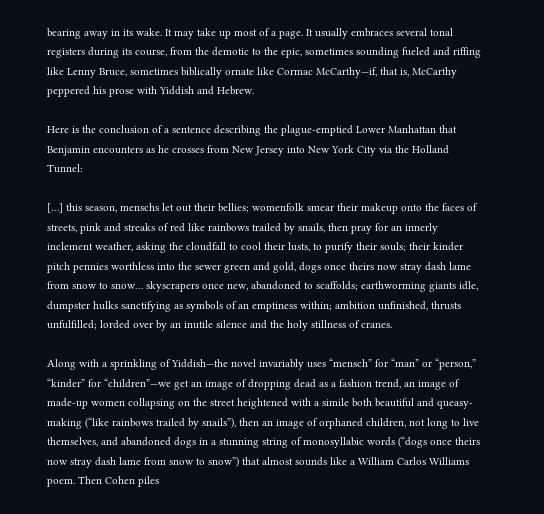bearing away in its wake. It may take up most of a page. It usually embraces several tonal registers during its course, from the demotic to the epic, sometimes sounding fueled and riffing like Lenny Bruce, sometimes biblically ornate like Cormac McCarthy—if, that is, McCarthy peppered his prose with Yiddish and Hebrew.

Here is the conclusion of a sentence describing the plague-emptied Lower Manhattan that Benjamin encounters as he crosses from New Jersey into New York City via the Holland Tunnel:

[…] this season, menschs let out their bellies; womenfolk smear their makeup onto the faces of streets, pink and streaks of red like rainbows trailed by snails, then pray for an innerly inclement weather, asking the cloudfall to cool their lusts, to purify their souls; their kinder pitch pennies worthless into the sewer green and gold, dogs once theirs now stray dash lame from snow to snow… skyscrapers once new, abandoned to scaffolds; earthworming giants idle, dumpster hulks sanctifying as symbols of an emptiness within; ambition unfinished, thrusts unfulfilled; lorded over by an inutile silence and the holy stillness of cranes.

Along with a sprinkling of Yiddish—the novel invariably uses “mensch” for “man” or “person,” “kinder” for “children”—we get an image of dropping dead as a fashion trend, an image of made-up women collapsing on the street heightened with a simile both beautiful and queasy-making (“like rainbows trailed by snails”), then an image of orphaned children, not long to live themselves, and abandoned dogs in a stunning string of monosyllabic words (“dogs once theirs now stray dash lame from snow to snow”) that almost sounds like a William Carlos Williams poem. Then Cohen piles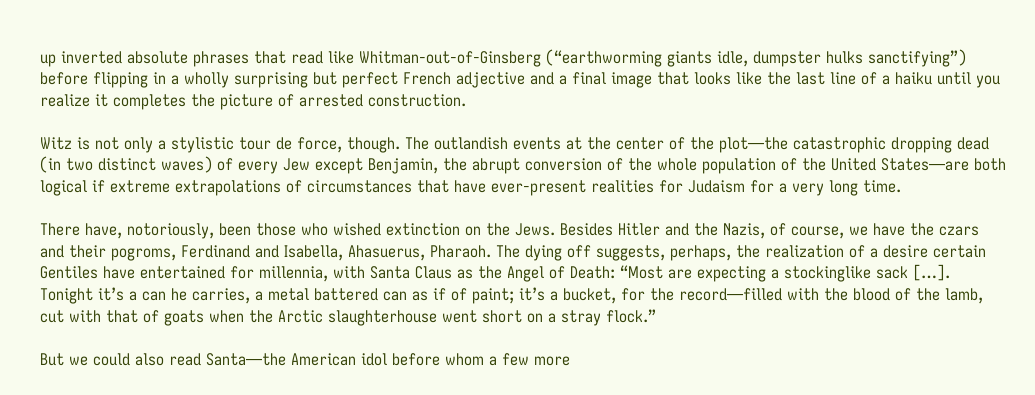up inverted absolute phrases that read like Whitman-out-of-Ginsberg (“earthworming giants idle, dumpster hulks sanctifying”) before flipping in a wholly surprising but perfect French adjective and a final image that looks like the last line of a haiku until you realize it completes the picture of arrested construction.

Witz is not only a stylistic tour de force, though. The outlandish events at the center of the plot—the catastrophic dropping dead (in two distinct waves) of every Jew except Benjamin, the abrupt conversion of the whole population of the United States—are both logical if extreme extrapolations of circumstances that have ever-present realities for Judaism for a very long time.

There have, notoriously, been those who wished extinction on the Jews. Besides Hitler and the Nazis, of course, we have the czars and their pogroms, Ferdinand and Isabella, Ahasuerus, Pharaoh. The dying off suggests, perhaps, the realization of a desire certain Gentiles have entertained for millennia, with Santa Claus as the Angel of Death: “Most are expecting a stockinglike sack […]. Tonight it’s a can he carries, a metal battered can as if of paint; it’s a bucket, for the record—filled with the blood of the lamb, cut with that of goats when the Arctic slaughterhouse went short on a stray flock.”

But we could also read Santa—the American idol before whom a few more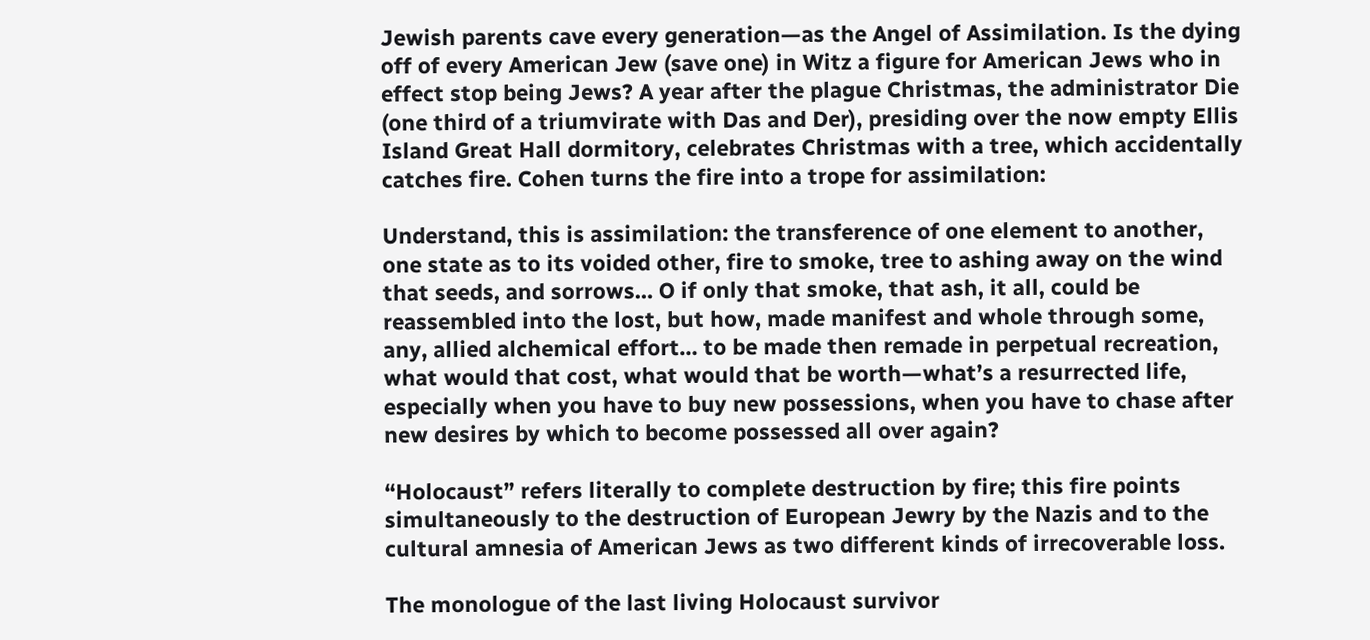Jewish parents cave every generation—as the Angel of Assimilation. Is the dying off of every American Jew (save one) in Witz a figure for American Jews who in effect stop being Jews? A year after the plague Christmas, the administrator Die (one third of a triumvirate with Das and Der), presiding over the now empty Ellis Island Great Hall dormitory, celebrates Christmas with a tree, which accidentally catches fire. Cohen turns the fire into a trope for assimilation:

Understand, this is assimilation: the transference of one element to another, one state as to its voided other, fire to smoke, tree to ashing away on the wind that seeds, and sorrows… O if only that smoke, that ash, it all, could be reassembled into the lost, but how, made manifest and whole through some, any, allied alchemical effort… to be made then remade in perpetual recreation, what would that cost, what would that be worth—what’s a resurrected life, especially when you have to buy new possessions, when you have to chase after new desires by which to become possessed all over again?

“Holocaust” refers literally to complete destruction by fire; this fire points simultaneously to the destruction of European Jewry by the Nazis and to the cultural amnesia of American Jews as two different kinds of irrecoverable loss.

The monologue of the last living Holocaust survivor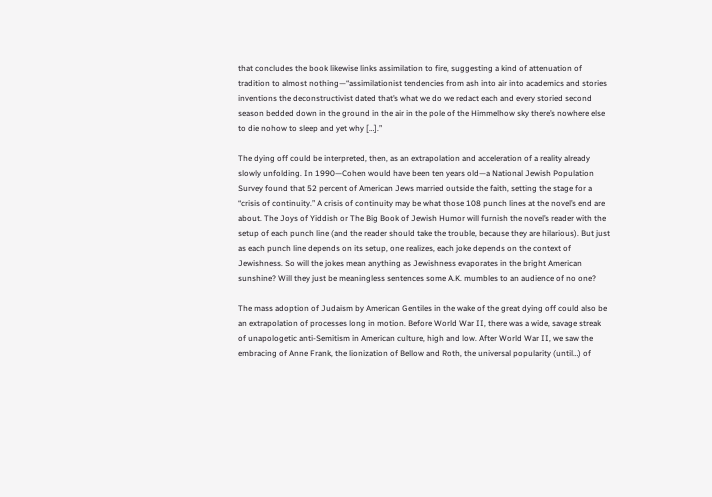that concludes the book likewise links assimilation to fire, suggesting a kind of attenuation of tradition to almost nothing—“assimilationist tendencies from ash into air into academics and stories inventions the deconstructivist dated that’s what we do we redact each and every storied second season bedded down in the ground in the air in the pole of the Himmelhow sky there’s nowhere else to die nohow to sleep and yet why […].”

The dying off could be interpreted, then, as an extrapolation and acceleration of a reality already slowly unfolding. In 1990—Cohen would have been ten years old—a National Jewish Population Survey found that 52 percent of American Jews married outside the faith, setting the stage for a “crisis of continuity.” A crisis of continuity may be what those 108 punch lines at the novel’s end are about. The Joys of Yiddish or The Big Book of Jewish Humor will furnish the novel’s reader with the setup of each punch line (and the reader should take the trouble, because they are hilarious). But just as each punch line depends on its setup, one realizes, each joke depends on the context of Jewishness. So will the jokes mean anything as Jewishness evaporates in the bright American sunshine? Will they just be meaningless sentences some A.K. mumbles to an audience of no one?

The mass adoption of Judaism by American Gentiles in the wake of the great dying off could also be an extrapolation of processes long in motion. Before World War II, there was a wide, savage streak of unapologetic anti-Semitism in American culture, high and low. After World War II, we saw the embracing of Anne Frank, the lionization of Bellow and Roth, the universal popularity (until…) of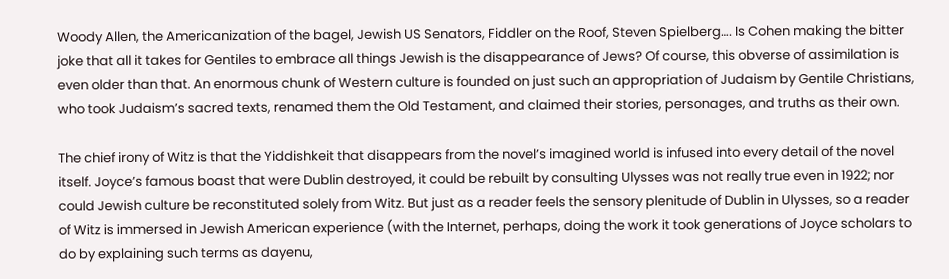Woody Allen, the Americanization of the bagel, Jewish US Senators, Fiddler on the Roof, Steven Spielberg…. Is Cohen making the bitter joke that all it takes for Gentiles to embrace all things Jewish is the disappearance of Jews? Of course, this obverse of assimilation is even older than that. An enormous chunk of Western culture is founded on just such an appropriation of Judaism by Gentile Christians, who took Judaism’s sacred texts, renamed them the Old Testament, and claimed their stories, personages, and truths as their own.

The chief irony of Witz is that the Yiddishkeit that disappears from the novel’s imagined world is infused into every detail of the novel itself. Joyce’s famous boast that were Dublin destroyed, it could be rebuilt by consulting Ulysses was not really true even in 1922; nor could Jewish culture be reconstituted solely from Witz. But just as a reader feels the sensory plenitude of Dublin in Ulysses, so a reader of Witz is immersed in Jewish American experience (with the Internet, perhaps, doing the work it took generations of Joyce scholars to do by explaining such terms as dayenu,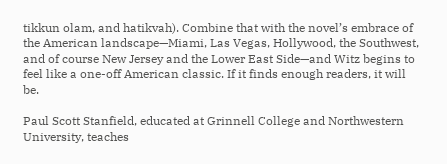tikkun olam, and hatikvah). Combine that with the novel’s embrace of the American landscape—Miami, Las Vegas, Hollywood, the Southwest, and of course New Jersey and the Lower East Side—and Witz begins to feel like a one-off American classic. If it finds enough readers, it will be.

Paul Scott Stanfield, educated at Grinnell College and Northwestern University, teaches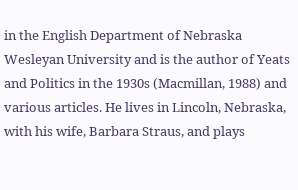in the English Department of Nebraska Wesleyan University and is the author of Yeats and Politics in the 1930s (Macmillan, 1988) and various articles. He lives in Lincoln, Nebraska, with his wife, Barbara Straus, and plays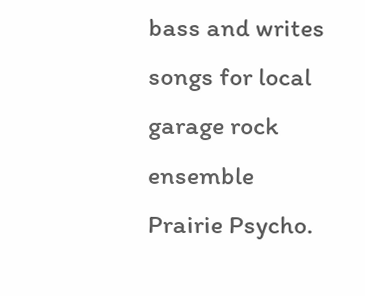bass and writes songs for local garage rock ensemble Prairie Psycho.